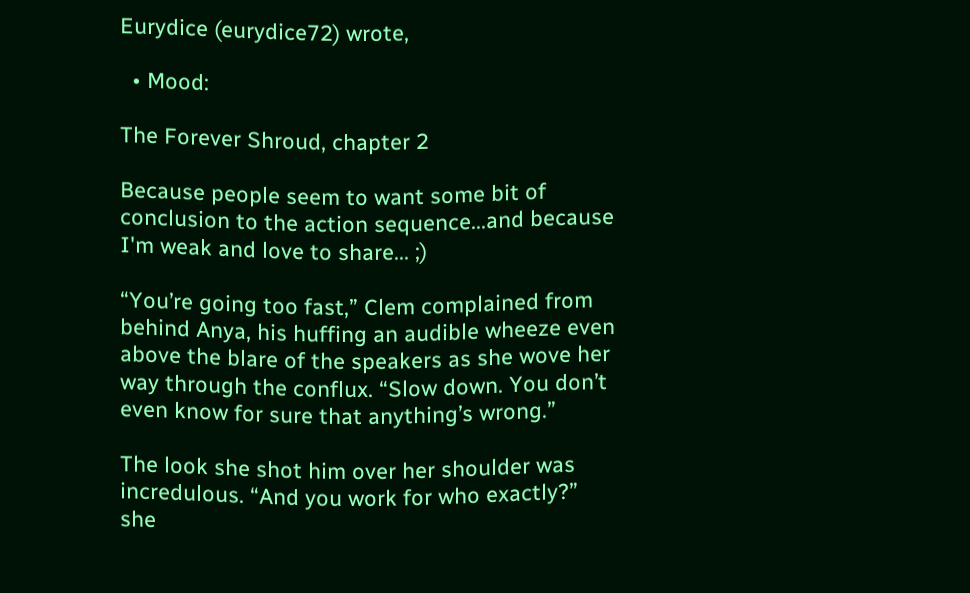Eurydice (eurydice72) wrote,

  • Mood:

The Forever Shroud, chapter 2

Because people seem to want some bit of conclusion to the action sequence...and because I'm weak and love to share... ;)

“You’re going too fast,” Clem complained from behind Anya, his huffing an audible wheeze even above the blare of the speakers as she wove her way through the conflux. “Slow down. You don’t even know for sure that anything’s wrong.”

The look she shot him over her shoulder was incredulous. “And you work for who exactly?” she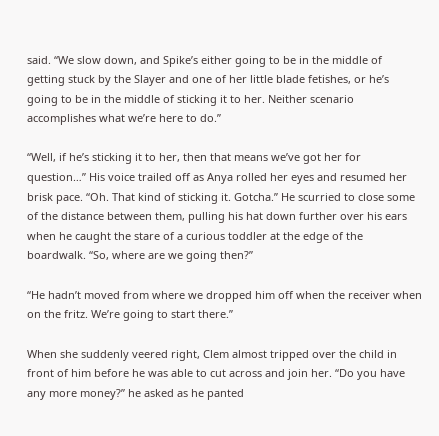said. “We slow down, and Spike’s either going to be in the middle of getting stuck by the Slayer and one of her little blade fetishes, or he’s going to be in the middle of sticking it to her. Neither scenario accomplishes what we’re here to do.”

“Well, if he’s sticking it to her, then that means we’ve got her for question…” His voice trailed off as Anya rolled her eyes and resumed her brisk pace. “Oh. That kind of sticking it. Gotcha.” He scurried to close some of the distance between them, pulling his hat down further over his ears when he caught the stare of a curious toddler at the edge of the boardwalk. “So, where are we going then?”

“He hadn’t moved from where we dropped him off when the receiver when on the fritz. We’re going to start there.”

When she suddenly veered right, Clem almost tripped over the child in front of him before he was able to cut across and join her. “Do you have any more money?” he asked as he panted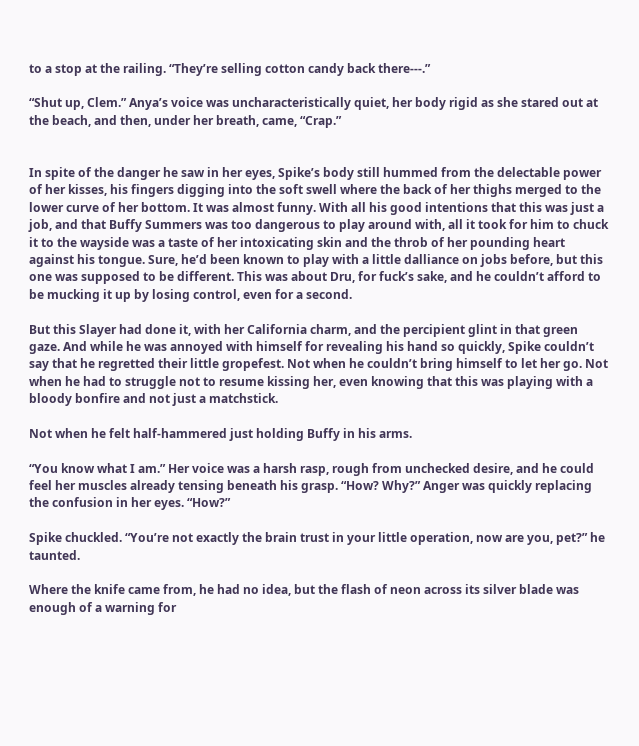to a stop at the railing. “They’re selling cotton candy back there---.”

“Shut up, Clem.” Anya’s voice was uncharacteristically quiet, her body rigid as she stared out at the beach, and then, under her breath, came, “Crap.”


In spite of the danger he saw in her eyes, Spike’s body still hummed from the delectable power of her kisses, his fingers digging into the soft swell where the back of her thighs merged to the lower curve of her bottom. It was almost funny. With all his good intentions that this was just a job, and that Buffy Summers was too dangerous to play around with, all it took for him to chuck it to the wayside was a taste of her intoxicating skin and the throb of her pounding heart against his tongue. Sure, he’d been known to play with a little dalliance on jobs before, but this one was supposed to be different. This was about Dru, for fuck’s sake, and he couldn’t afford to be mucking it up by losing control, even for a second.

But this Slayer had done it, with her California charm, and the percipient glint in that green gaze. And while he was annoyed with himself for revealing his hand so quickly, Spike couldn’t say that he regretted their little gropefest. Not when he couldn’t bring himself to let her go. Not when he had to struggle not to resume kissing her, even knowing that this was playing with a bloody bonfire and not just a matchstick.

Not when he felt half-hammered just holding Buffy in his arms.

“You know what I am.” Her voice was a harsh rasp, rough from unchecked desire, and he could feel her muscles already tensing beneath his grasp. “How? Why?” Anger was quickly replacing the confusion in her eyes. “How?”

Spike chuckled. “You’re not exactly the brain trust in your little operation, now are you, pet?” he taunted.

Where the knife came from, he had no idea, but the flash of neon across its silver blade was enough of a warning for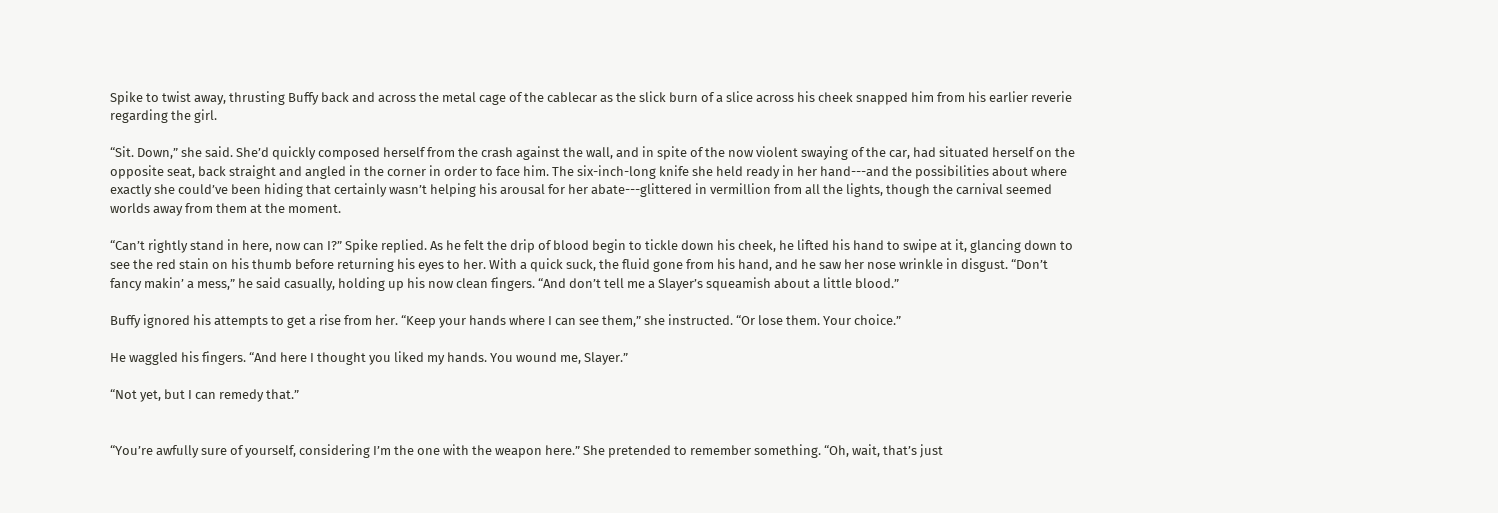Spike to twist away, thrusting Buffy back and across the metal cage of the cablecar as the slick burn of a slice across his cheek snapped him from his earlier reverie regarding the girl.

“Sit. Down,” she said. She’d quickly composed herself from the crash against the wall, and in spite of the now violent swaying of the car, had situated herself on the opposite seat, back straight and angled in the corner in order to face him. The six-inch-long knife she held ready in her hand---and the possibilities about where exactly she could’ve been hiding that certainly wasn’t helping his arousal for her abate---glittered in vermillion from all the lights, though the carnival seemed worlds away from them at the moment.

“Can’t rightly stand in here, now can I?” Spike replied. As he felt the drip of blood begin to tickle down his cheek, he lifted his hand to swipe at it, glancing down to see the red stain on his thumb before returning his eyes to her. With a quick suck, the fluid gone from his hand, and he saw her nose wrinkle in disgust. “Don’t fancy makin’ a mess,” he said casually, holding up his now clean fingers. “And don’t tell me a Slayer’s squeamish about a little blood.”

Buffy ignored his attempts to get a rise from her. “Keep your hands where I can see them,” she instructed. “Or lose them. Your choice.”

He waggled his fingers. “And here I thought you liked my hands. You wound me, Slayer.”

“Not yet, but I can remedy that.”


“You’re awfully sure of yourself, considering I’m the one with the weapon here.” She pretended to remember something. “Oh, wait, that’s just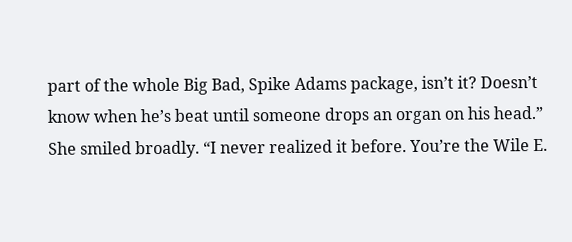part of the whole Big Bad, Spike Adams package, isn’t it? Doesn’t know when he’s beat until someone drops an organ on his head.” She smiled broadly. “I never realized it before. You’re the Wile E.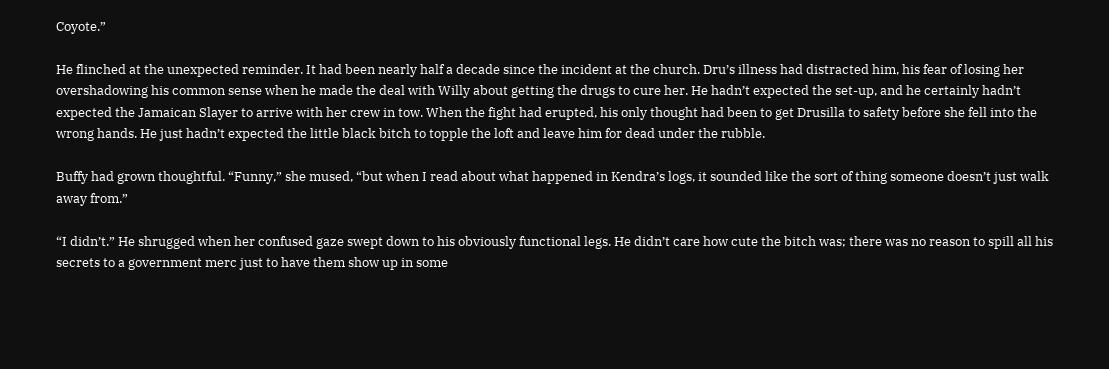Coyote.”

He flinched at the unexpected reminder. It had been nearly half a decade since the incident at the church. Dru’s illness had distracted him, his fear of losing her overshadowing his common sense when he made the deal with Willy about getting the drugs to cure her. He hadn’t expected the set-up, and he certainly hadn’t expected the Jamaican Slayer to arrive with her crew in tow. When the fight had erupted, his only thought had been to get Drusilla to safety before she fell into the wrong hands. He just hadn’t expected the little black bitch to topple the loft and leave him for dead under the rubble.

Buffy had grown thoughtful. “Funny,” she mused, “but when I read about what happened in Kendra’s logs, it sounded like the sort of thing someone doesn’t just walk away from.”

“I didn’t.” He shrugged when her confused gaze swept down to his obviously functional legs. He didn’t care how cute the bitch was; there was no reason to spill all his secrets to a government merc just to have them show up in some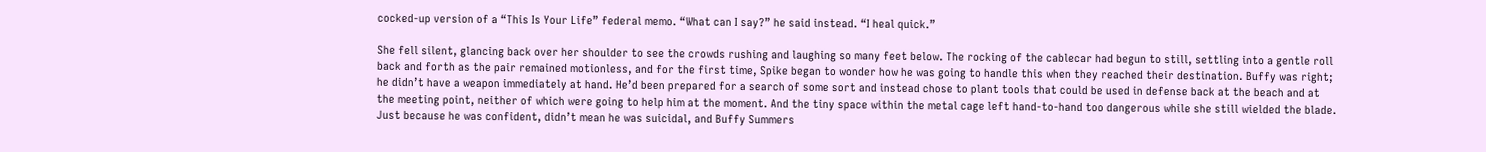cocked-up version of a “This Is Your Life” federal memo. “What can I say?” he said instead. “I heal quick.”

She fell silent, glancing back over her shoulder to see the crowds rushing and laughing so many feet below. The rocking of the cablecar had begun to still, settling into a gentle roll back and forth as the pair remained motionless, and for the first time, Spike began to wonder how he was going to handle this when they reached their destination. Buffy was right; he didn’t have a weapon immediately at hand. He’d been prepared for a search of some sort and instead chose to plant tools that could be used in defense back at the beach and at the meeting point, neither of which were going to help him at the moment. And the tiny space within the metal cage left hand-to-hand too dangerous while she still wielded the blade. Just because he was confident, didn’t mean he was suicidal, and Buffy Summers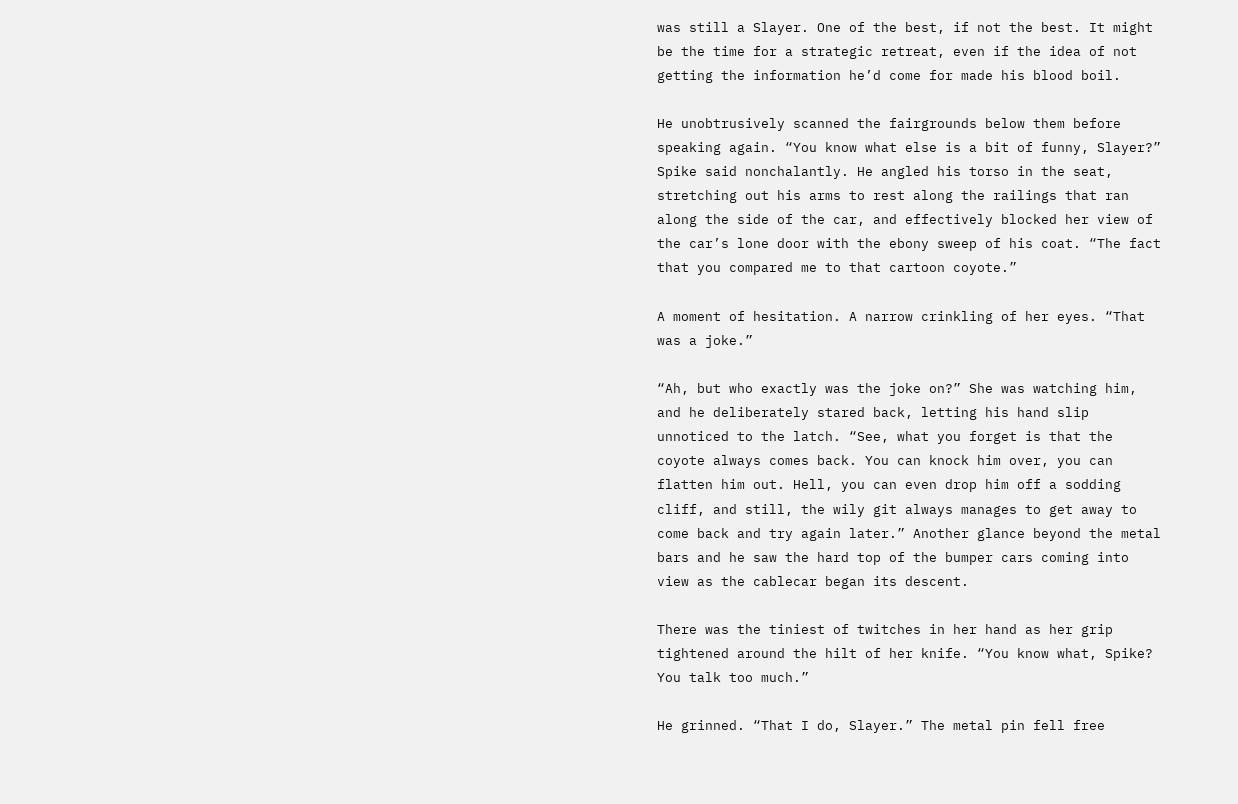was still a Slayer. One of the best, if not the best. It might be the time for a strategic retreat, even if the idea of not getting the information he’d come for made his blood boil.

He unobtrusively scanned the fairgrounds below them before speaking again. “You know what else is a bit of funny, Slayer?” Spike said nonchalantly. He angled his torso in the seat, stretching out his arms to rest along the railings that ran along the side of the car, and effectively blocked her view of the car’s lone door with the ebony sweep of his coat. “The fact that you compared me to that cartoon coyote.”

A moment of hesitation. A narrow crinkling of her eyes. “That was a joke.”

“Ah, but who exactly was the joke on?” She was watching him, and he deliberately stared back, letting his hand slip unnoticed to the latch. “See, what you forget is that the coyote always comes back. You can knock him over, you can flatten him out. Hell, you can even drop him off a sodding cliff, and still, the wily git always manages to get away to come back and try again later.” Another glance beyond the metal bars and he saw the hard top of the bumper cars coming into view as the cablecar began its descent.

There was the tiniest of twitches in her hand as her grip tightened around the hilt of her knife. “You know what, Spike? You talk too much.”

He grinned. “That I do, Slayer.” The metal pin fell free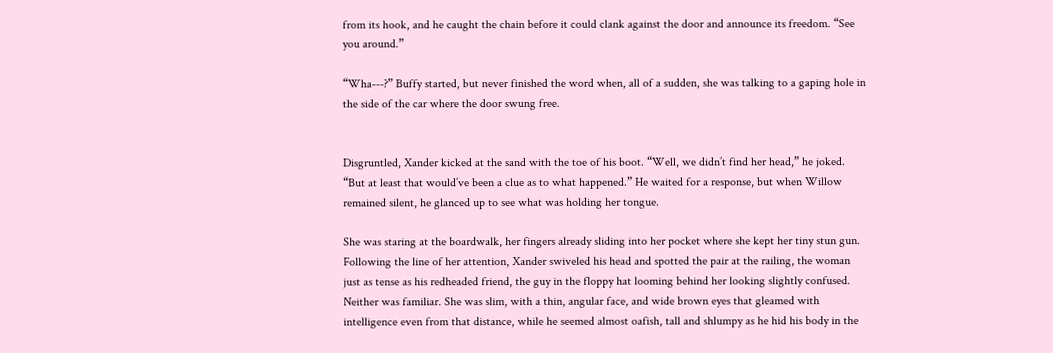from its hook, and he caught the chain before it could clank against the door and announce its freedom. “See you around.”

“Wha---?” Buffy started, but never finished the word when, all of a sudden, she was talking to a gaping hole in the side of the car where the door swung free.


Disgruntled, Xander kicked at the sand with the toe of his boot. “Well, we didn’t find her head,” he joked. “But at least that would’ve been a clue as to what happened.” He waited for a response, but when Willow remained silent, he glanced up to see what was holding her tongue.

She was staring at the boardwalk, her fingers already sliding into her pocket where she kept her tiny stun gun. Following the line of her attention, Xander swiveled his head and spotted the pair at the railing, the woman just as tense as his redheaded friend, the guy in the floppy hat looming behind her looking slightly confused. Neither was familiar. She was slim, with a thin, angular face, and wide brown eyes that gleamed with intelligence even from that distance, while he seemed almost oafish, tall and shlumpy as he hid his body in the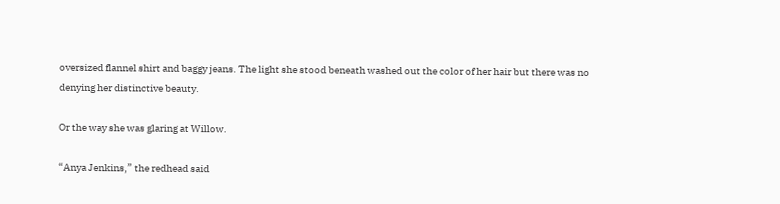oversized flannel shirt and baggy jeans. The light she stood beneath washed out the color of her hair but there was no denying her distinctive beauty.

Or the way she was glaring at Willow.

“Anya Jenkins,” the redhead said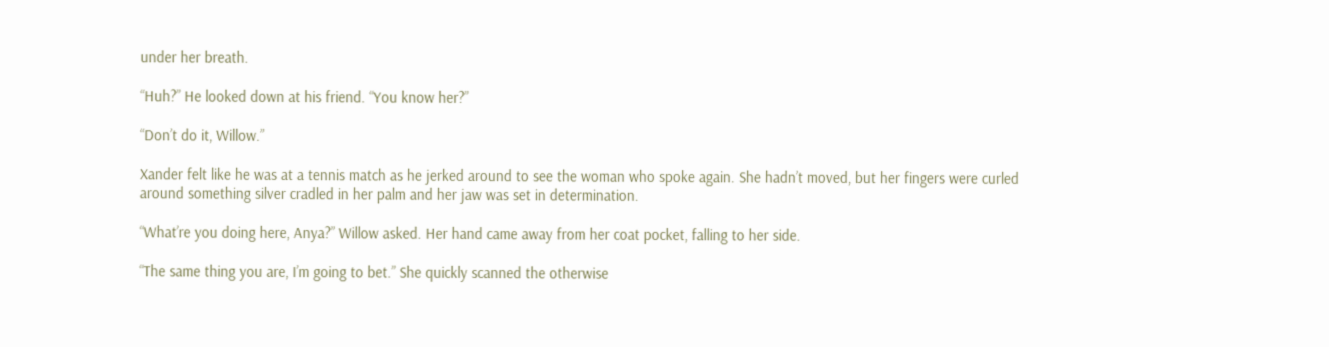under her breath.

“Huh?” He looked down at his friend. “You know her?”

“Don’t do it, Willow.”

Xander felt like he was at a tennis match as he jerked around to see the woman who spoke again. She hadn’t moved, but her fingers were curled around something silver cradled in her palm and her jaw was set in determination.

“What’re you doing here, Anya?” Willow asked. Her hand came away from her coat pocket, falling to her side.

“The same thing you are, I’m going to bet.” She quickly scanned the otherwise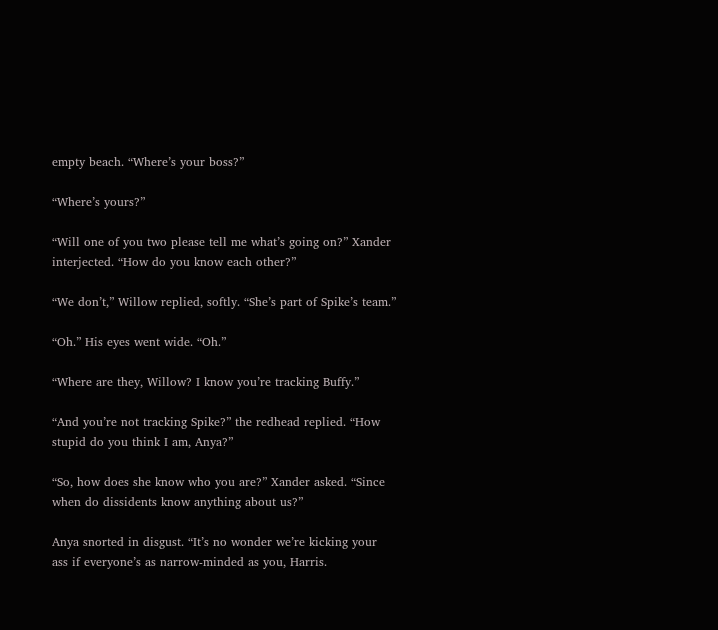empty beach. “Where’s your boss?”

“Where’s yours?”

“Will one of you two please tell me what’s going on?” Xander interjected. “How do you know each other?”

“We don’t,” Willow replied, softly. “She’s part of Spike’s team.”

“Oh.” His eyes went wide. “Oh.”

“Where are they, Willow? I know you’re tracking Buffy.”

“And you’re not tracking Spike?” the redhead replied. “How stupid do you think I am, Anya?”

“So, how does she know who you are?” Xander asked. “Since when do dissidents know anything about us?”

Anya snorted in disgust. “It’s no wonder we’re kicking your ass if everyone’s as narrow-minded as you, Harris.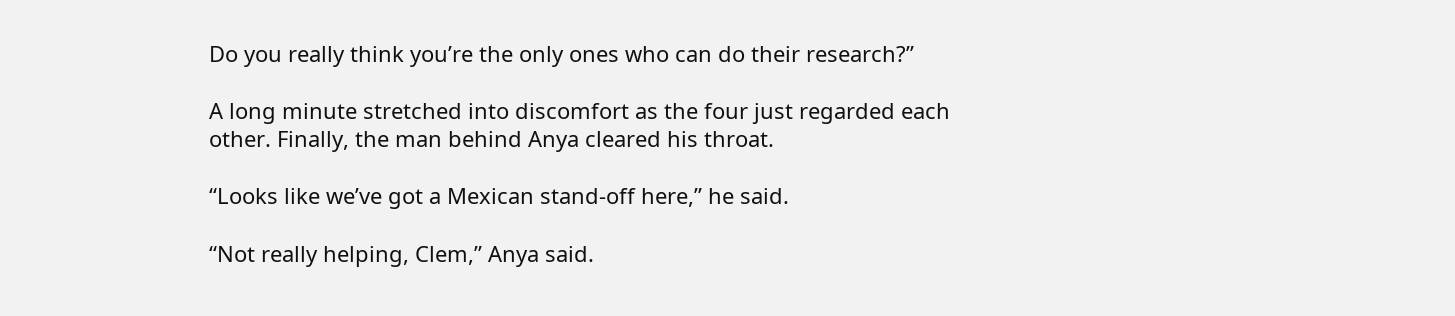Do you really think you’re the only ones who can do their research?”

A long minute stretched into discomfort as the four just regarded each other. Finally, the man behind Anya cleared his throat.

“Looks like we’ve got a Mexican stand-off here,” he said.

“Not really helping, Clem,” Anya said.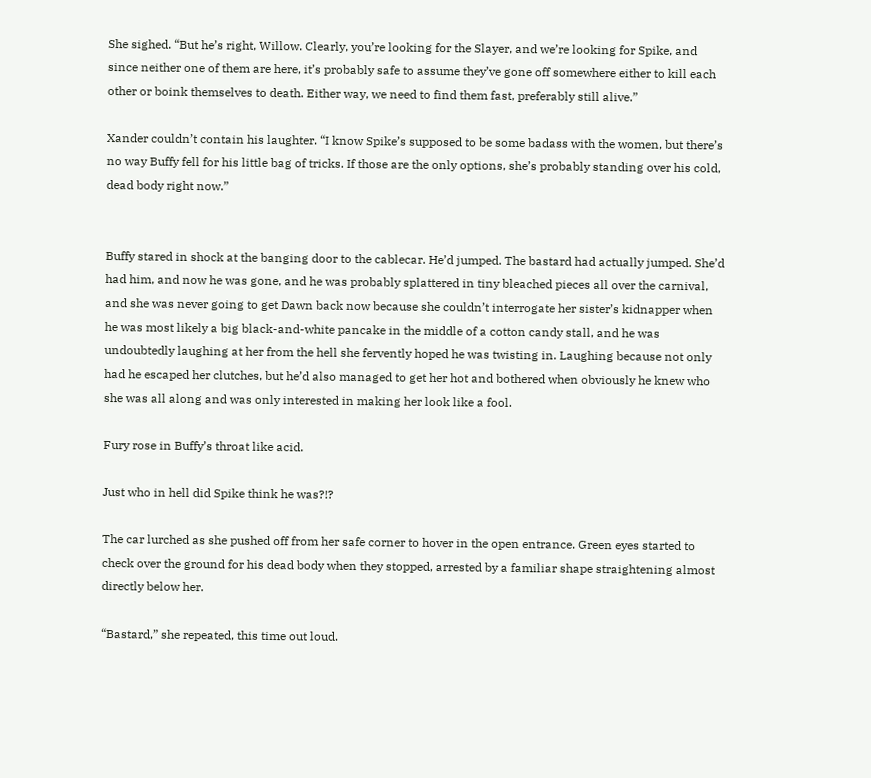She sighed. “But he’s right, Willow. Clearly, you’re looking for the Slayer, and we’re looking for Spike, and since neither one of them are here, it’s probably safe to assume they’ve gone off somewhere either to kill each other or boink themselves to death. Either way, we need to find them fast, preferably still alive.”

Xander couldn’t contain his laughter. “I know Spike’s supposed to be some badass with the women, but there’s no way Buffy fell for his little bag of tricks. If those are the only options, she’s probably standing over his cold, dead body right now.”


Buffy stared in shock at the banging door to the cablecar. He’d jumped. The bastard had actually jumped. She’d had him, and now he was gone, and he was probably splattered in tiny bleached pieces all over the carnival, and she was never going to get Dawn back now because she couldn’t interrogate her sister’s kidnapper when he was most likely a big black-and-white pancake in the middle of a cotton candy stall, and he was undoubtedly laughing at her from the hell she fervently hoped he was twisting in. Laughing because not only had he escaped her clutches, but he’d also managed to get her hot and bothered when obviously he knew who she was all along and was only interested in making her look like a fool.

Fury rose in Buffy’s throat like acid.

Just who in hell did Spike think he was?!?

The car lurched as she pushed off from her safe corner to hover in the open entrance. Green eyes started to check over the ground for his dead body when they stopped, arrested by a familiar shape straightening almost directly below her.

“Bastard,” she repeated, this time out loud.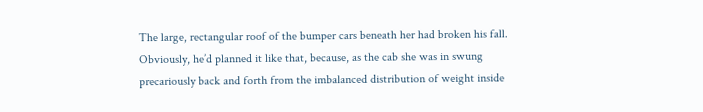The large, rectangular roof of the bumper cars beneath her had broken his fall. Obviously, he’d planned it like that, because, as the cab she was in swung precariously back and forth from the imbalanced distribution of weight inside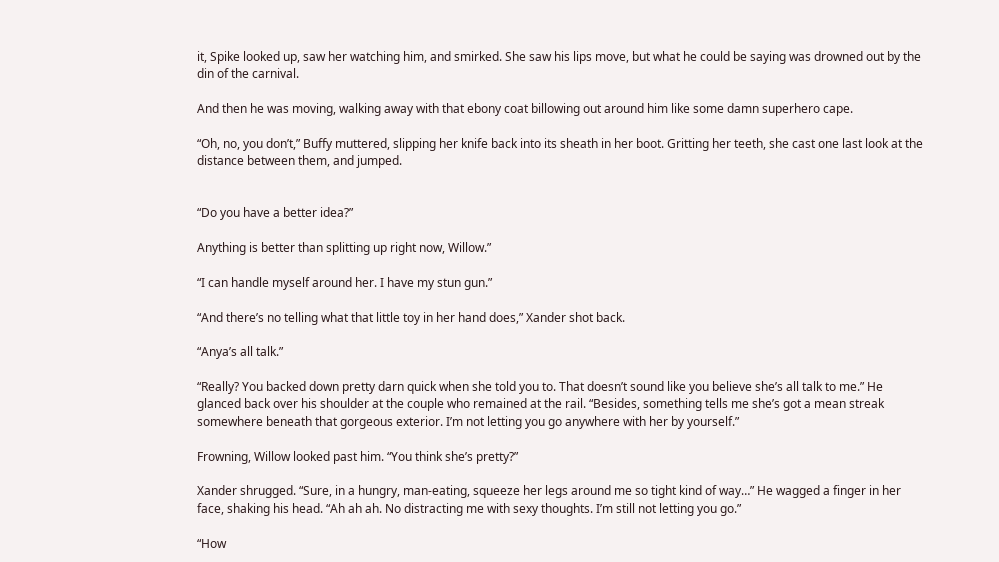it, Spike looked up, saw her watching him, and smirked. She saw his lips move, but what he could be saying was drowned out by the din of the carnival.

And then he was moving, walking away with that ebony coat billowing out around him like some damn superhero cape.

“Oh, no, you don’t,” Buffy muttered, slipping her knife back into its sheath in her boot. Gritting her teeth, she cast one last look at the distance between them, and jumped.


“Do you have a better idea?”

Anything is better than splitting up right now, Willow.”

“I can handle myself around her. I have my stun gun.”

“And there’s no telling what that little toy in her hand does,” Xander shot back.

“Anya’s all talk.”

“Really? You backed down pretty darn quick when she told you to. That doesn’t sound like you believe she’s all talk to me.” He glanced back over his shoulder at the couple who remained at the rail. “Besides, something tells me she’s got a mean streak somewhere beneath that gorgeous exterior. I’m not letting you go anywhere with her by yourself.”

Frowning, Willow looked past him. “You think she’s pretty?”

Xander shrugged. “Sure, in a hungry, man-eating, squeeze her legs around me so tight kind of way…” He wagged a finger in her face, shaking his head. “Ah ah ah. No distracting me with sexy thoughts. I’m still not letting you go.”

“How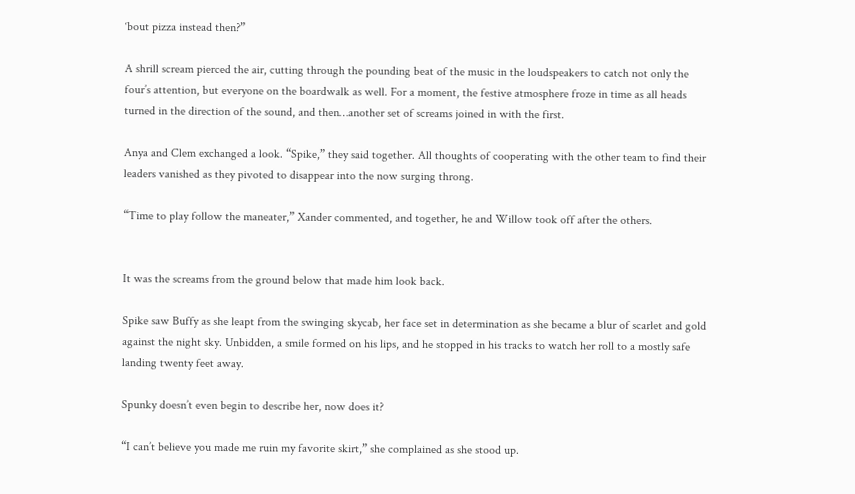‘bout pizza instead then?”

A shrill scream pierced the air, cutting through the pounding beat of the music in the loudspeakers to catch not only the four’s attention, but everyone on the boardwalk as well. For a moment, the festive atmosphere froze in time as all heads turned in the direction of the sound, and then…another set of screams joined in with the first.

Anya and Clem exchanged a look. “Spike,” they said together. All thoughts of cooperating with the other team to find their leaders vanished as they pivoted to disappear into the now surging throng.

“Time to play follow the maneater,” Xander commented, and together, he and Willow took off after the others.


It was the screams from the ground below that made him look back.

Spike saw Buffy as she leapt from the swinging skycab, her face set in determination as she became a blur of scarlet and gold against the night sky. Unbidden, a smile formed on his lips, and he stopped in his tracks to watch her roll to a mostly safe landing twenty feet away.

Spunky doesn’t even begin to describe her, now does it?

“I can’t believe you made me ruin my favorite skirt,” she complained as she stood up.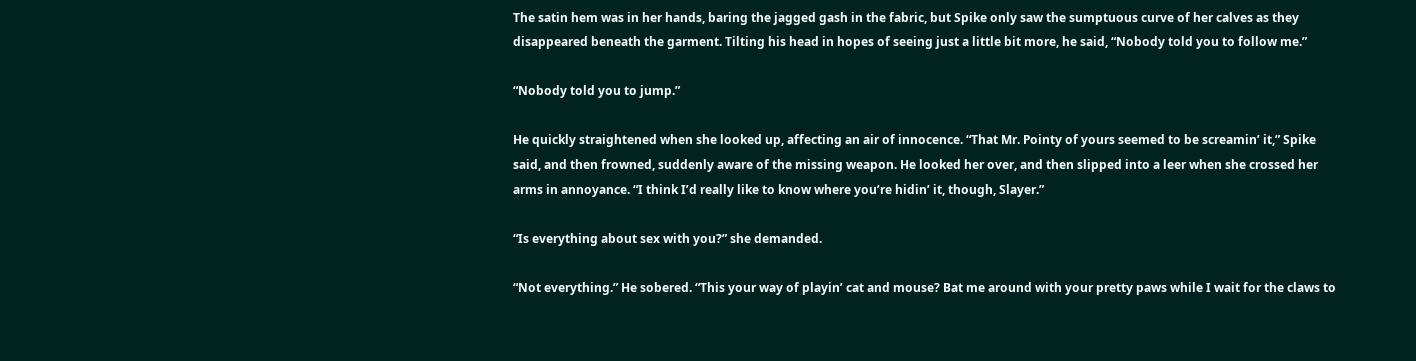The satin hem was in her hands, baring the jagged gash in the fabric, but Spike only saw the sumptuous curve of her calves as they disappeared beneath the garment. Tilting his head in hopes of seeing just a little bit more, he said, “Nobody told you to follow me.”

“Nobody told you to jump.”

He quickly straightened when she looked up, affecting an air of innocence. “That Mr. Pointy of yours seemed to be screamin’ it,” Spike said, and then frowned, suddenly aware of the missing weapon. He looked her over, and then slipped into a leer when she crossed her arms in annoyance. “I think I’d really like to know where you’re hidin’ it, though, Slayer.”

“Is everything about sex with you?” she demanded.

“Not everything.” He sobered. “This your way of playin’ cat and mouse? Bat me around with your pretty paws while I wait for the claws to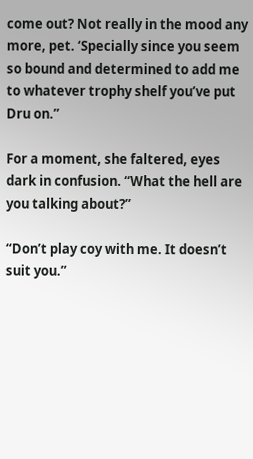come out? Not really in the mood any more, pet. ‘Specially since you seem so bound and determined to add me to whatever trophy shelf you’ve put Dru on.”

For a moment, she faltered, eyes dark in confusion. “What the hell are you talking about?”

“Don’t play coy with me. It doesn’t suit you.”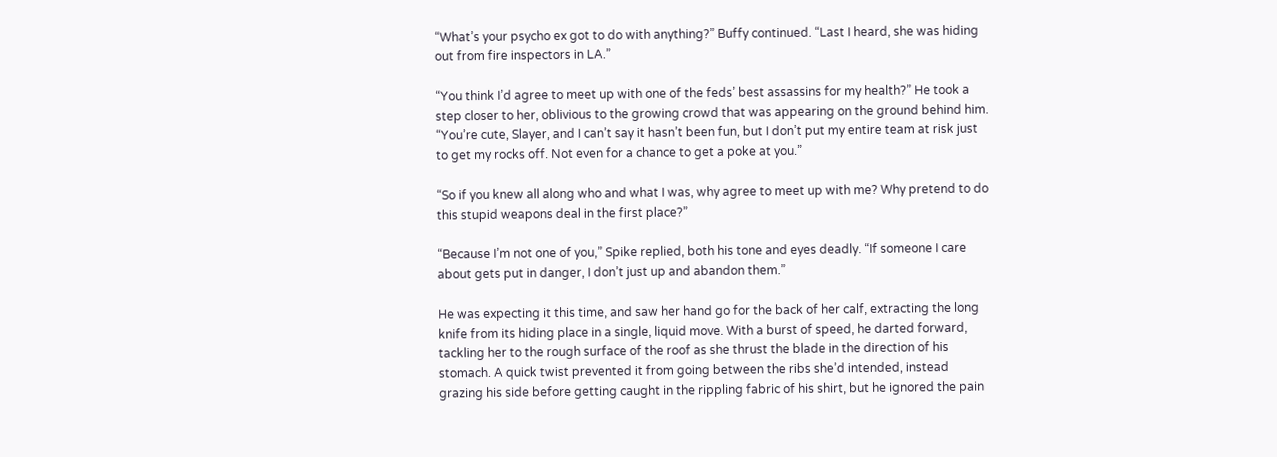“What’s your psycho ex got to do with anything?” Buffy continued. “Last I heard, she was hiding out from fire inspectors in LA.”

“You think I’d agree to meet up with one of the feds’ best assassins for my health?” He took a step closer to her, oblivious to the growing crowd that was appearing on the ground behind him. “You’re cute, Slayer, and I can’t say it hasn’t been fun, but I don’t put my entire team at risk just to get my rocks off. Not even for a chance to get a poke at you.”

“So if you knew all along who and what I was, why agree to meet up with me? Why pretend to do this stupid weapons deal in the first place?”

“Because I’m not one of you,” Spike replied, both his tone and eyes deadly. “If someone I care about gets put in danger, I don’t just up and abandon them.”

He was expecting it this time, and saw her hand go for the back of her calf, extracting the long knife from its hiding place in a single, liquid move. With a burst of speed, he darted forward, tackling her to the rough surface of the roof as she thrust the blade in the direction of his stomach. A quick twist prevented it from going between the ribs she’d intended, instead grazing his side before getting caught in the rippling fabric of his shirt, but he ignored the pain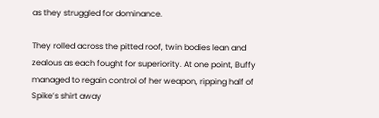as they struggled for dominance.

They rolled across the pitted roof, twin bodies lean and zealous as each fought for superiority. At one point, Buffy managed to regain control of her weapon, ripping half of Spike’s shirt away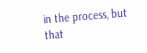in the process, but that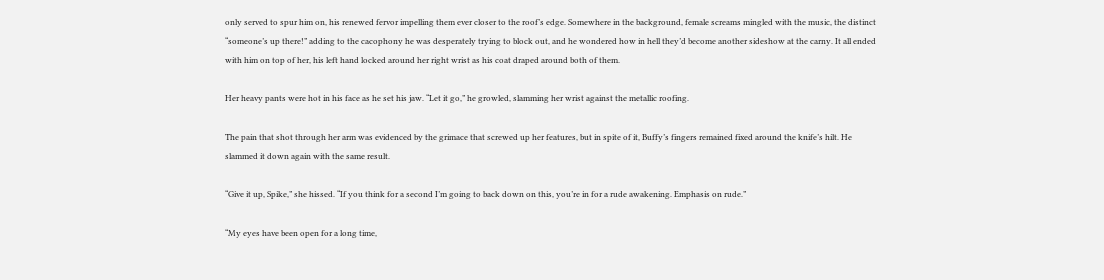only served to spur him on, his renewed fervor impelling them ever closer to the roof’s edge. Somewhere in the background, female screams mingled with the music, the distinct “someone’s up there!” adding to the cacophony he was desperately trying to block out, and he wondered how in hell they’d become another sideshow at the carny. It all ended with him on top of her, his left hand locked around her right wrist as his coat draped around both of them.

Her heavy pants were hot in his face as he set his jaw. “Let it go,” he growled, slamming her wrist against the metallic roofing.

The pain that shot through her arm was evidenced by the grimace that screwed up her features, but in spite of it, Buffy’s fingers remained fixed around the knife’s hilt. He slammed it down again with the same result.

“Give it up, Spike,” she hissed. “If you think for a second I’m going to back down on this, you’re in for a rude awakening. Emphasis on rude.”

“My eyes have been open for a long time,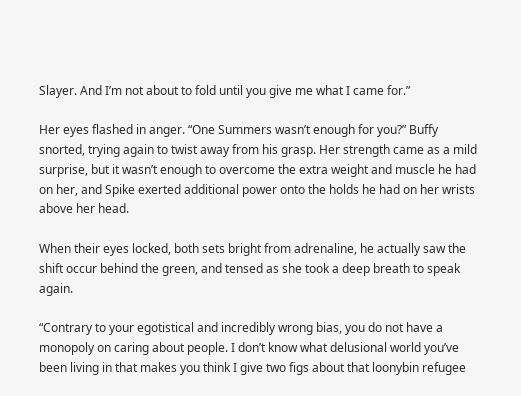Slayer. And I’m not about to fold until you give me what I came for.”

Her eyes flashed in anger. “One Summers wasn’t enough for you?” Buffy snorted, trying again to twist away from his grasp. Her strength came as a mild surprise, but it wasn’t enough to overcome the extra weight and muscle he had on her, and Spike exerted additional power onto the holds he had on her wrists above her head.

When their eyes locked, both sets bright from adrenaline, he actually saw the shift occur behind the green, and tensed as she took a deep breath to speak again.

“Contrary to your egotistical and incredibly wrong bias, you do not have a monopoly on caring about people. I don’t know what delusional world you’ve been living in that makes you think I give two figs about that loonybin refugee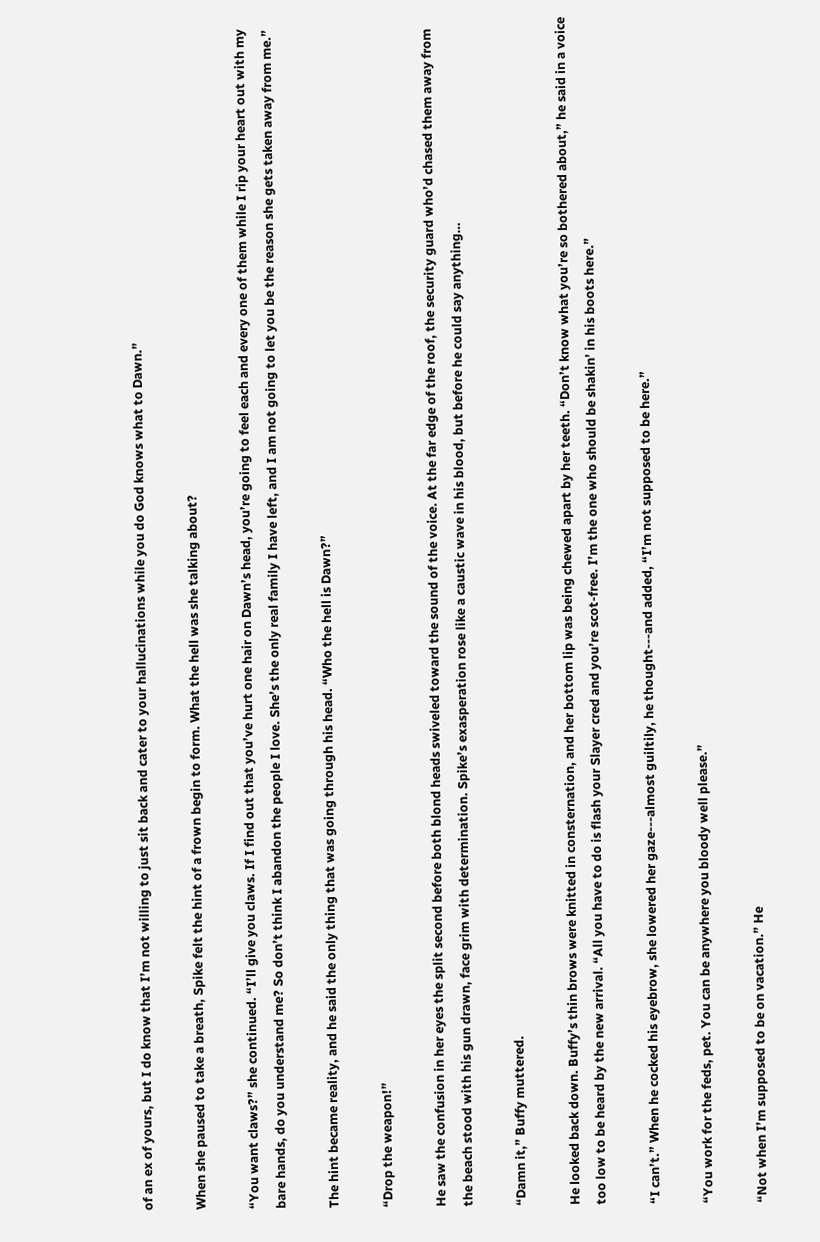of an ex of yours, but I do know that I’m not willing to just sit back and cater to your hallucinations while you do God knows what to Dawn.”

When she paused to take a breath, Spike felt the hint of a frown begin to form. What the hell was she talking about?

“You want claws?” she continued. “I’ll give you claws. If I find out that you’ve hurt one hair on Dawn’s head, you’re going to feel each and every one of them while I rip your heart out with my bare hands, do you understand me? So don’t think I abandon the people I love. She’s the only real family I have left, and I am not going to let you be the reason she gets taken away from me.”

The hint became reality, and he said the only thing that was going through his head. “Who the hell is Dawn?”

“Drop the weapon!”

He saw the confusion in her eyes the split second before both blond heads swiveled toward the sound of the voice. At the far edge of the roof, the security guard who’d chased them away from the beach stood with his gun drawn, face grim with determination. Spike’s exasperation rose like a caustic wave in his blood, but before he could say anything…

“Damn it,” Buffy muttered.

He looked back down. Buffy’s thin brows were knitted in consternation, and her bottom lip was being chewed apart by her teeth. “Don’t know what you’re so bothered about,” he said in a voice too low to be heard by the new arrival. “All you have to do is flash your Slayer cred and you’re scot-free. I’m the one who should be shakin’ in his boots here.”

“I can’t.” When he cocked his eyebrow, she lowered her gaze---almost guiltily, he thought---and added, “I’m not supposed to be here.”

“You work for the feds, pet. You can be anywhere you bloody well please.”

“Not when I’m supposed to be on vacation.” He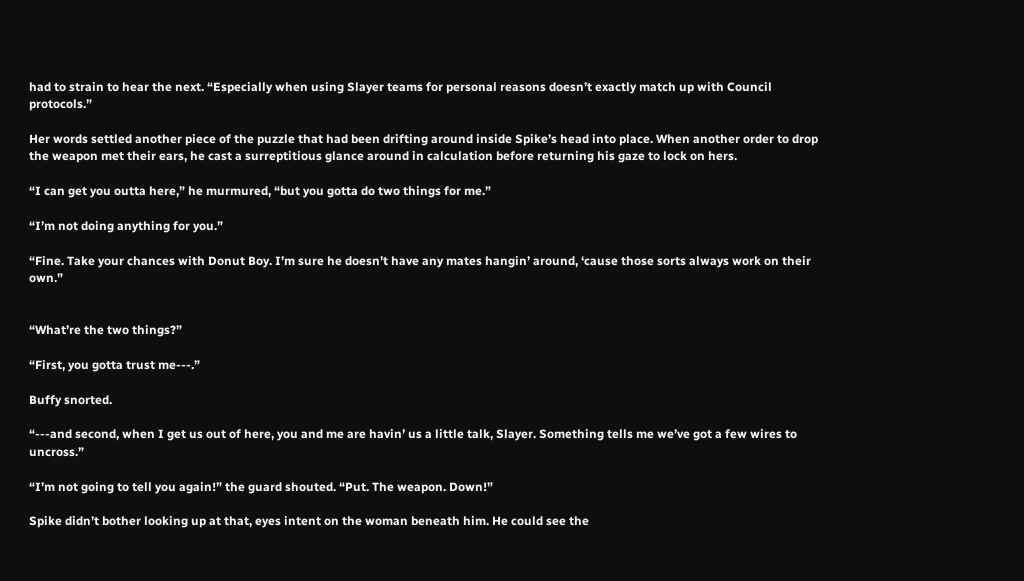had to strain to hear the next. “Especially when using Slayer teams for personal reasons doesn’t exactly match up with Council protocols.”

Her words settled another piece of the puzzle that had been drifting around inside Spike’s head into place. When another order to drop the weapon met their ears, he cast a surreptitious glance around in calculation before returning his gaze to lock on hers.

“I can get you outta here,” he murmured, “but you gotta do two things for me.”

“I’m not doing anything for you.”

“Fine. Take your chances with Donut Boy. I’m sure he doesn’t have any mates hangin’ around, ‘cause those sorts always work on their own.”


“What’re the two things?”

“First, you gotta trust me---.”

Buffy snorted.

“---and second, when I get us out of here, you and me are havin’ us a little talk, Slayer. Something tells me we’ve got a few wires to uncross.”

“I’m not going to tell you again!” the guard shouted. “Put. The weapon. Down!”

Spike didn’t bother looking up at that, eyes intent on the woman beneath him. He could see the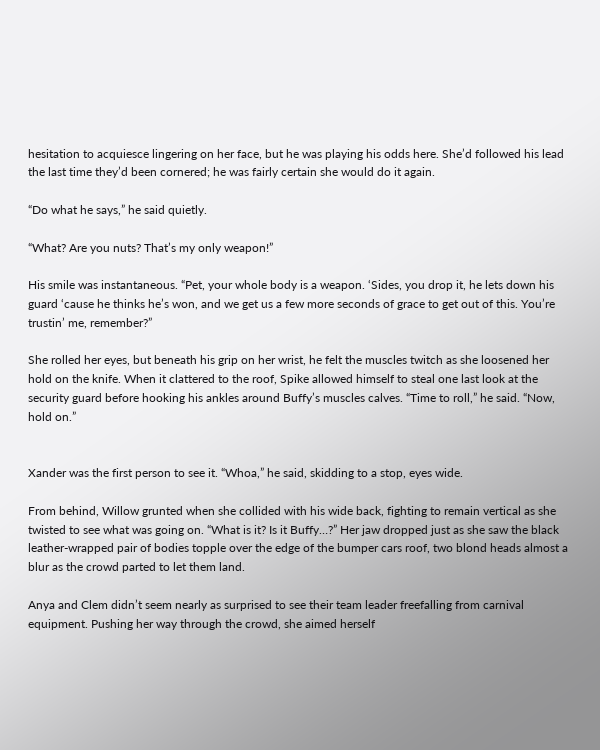hesitation to acquiesce lingering on her face, but he was playing his odds here. She’d followed his lead the last time they’d been cornered; he was fairly certain she would do it again.

“Do what he says,” he said quietly.

“What? Are you nuts? That’s my only weapon!”

His smile was instantaneous. “Pet, your whole body is a weapon. ‘Sides, you drop it, he lets down his guard ‘cause he thinks he’s won, and we get us a few more seconds of grace to get out of this. You’re trustin’ me, remember?”

She rolled her eyes, but beneath his grip on her wrist, he felt the muscles twitch as she loosened her hold on the knife. When it clattered to the roof, Spike allowed himself to steal one last look at the security guard before hooking his ankles around Buffy’s muscles calves. “Time to roll,” he said. “Now, hold on.”


Xander was the first person to see it. “Whoa,” he said, skidding to a stop, eyes wide.

From behind, Willow grunted when she collided with his wide back, fighting to remain vertical as she twisted to see what was going on. “What is it? Is it Buffy…?” Her jaw dropped just as she saw the black leather-wrapped pair of bodies topple over the edge of the bumper cars roof, two blond heads almost a blur as the crowd parted to let them land.

Anya and Clem didn’t seem nearly as surprised to see their team leader freefalling from carnival equipment. Pushing her way through the crowd, she aimed herself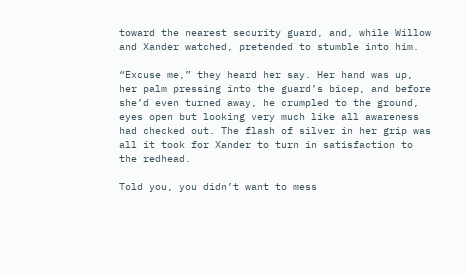toward the nearest security guard, and, while Willow and Xander watched, pretended to stumble into him.

“Excuse me,” they heard her say. Her hand was up, her palm pressing into the guard’s bicep, and before she’d even turned away, he crumpled to the ground, eyes open but looking very much like all awareness had checked out. The flash of silver in her grip was all it took for Xander to turn in satisfaction to the redhead.

Told you, you didn’t want to mess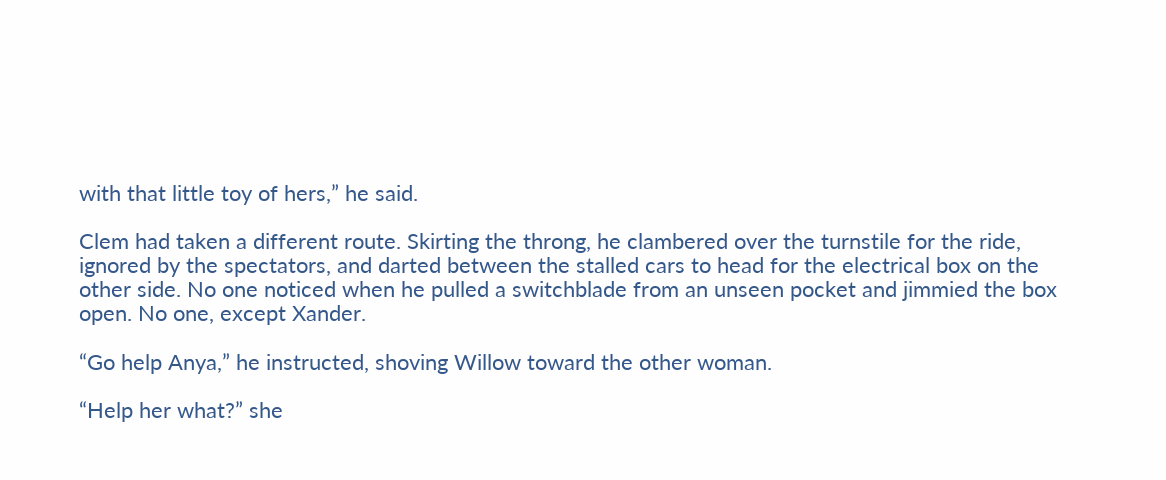with that little toy of hers,” he said.

Clem had taken a different route. Skirting the throng, he clambered over the turnstile for the ride, ignored by the spectators, and darted between the stalled cars to head for the electrical box on the other side. No one noticed when he pulled a switchblade from an unseen pocket and jimmied the box open. No one, except Xander.

“Go help Anya,” he instructed, shoving Willow toward the other woman.

“Help her what?” she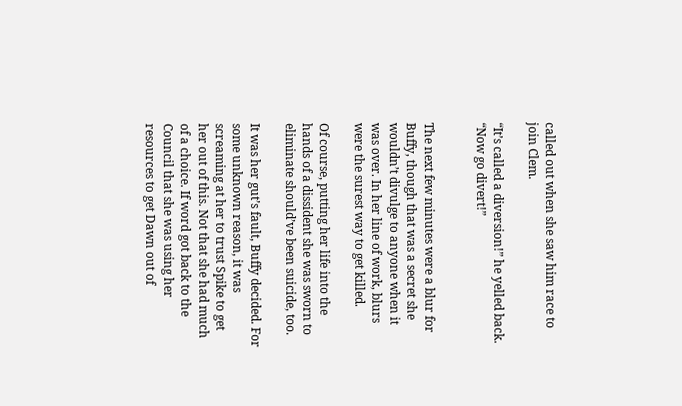called out when she saw him race to join Clem.

“It’s called a diversion!” he yelled back. “Now go divert!”


The next few minutes were a blur for Buffy, though that was a secret she wouldn’t divulge to anyone when it was over. In her line of work, blurs were the surest way to get killed.

Of course, putting her life into the hands of a dissident she was sworn to eliminate should’ve been suicide, too.

It was her gut’s fault, Buffy decided. For some unknown reason, it was screaming at her to trust Spike to get her out of this. Not that she had much of a choice. If word got back to the Council that she was using her resources to get Dawn out of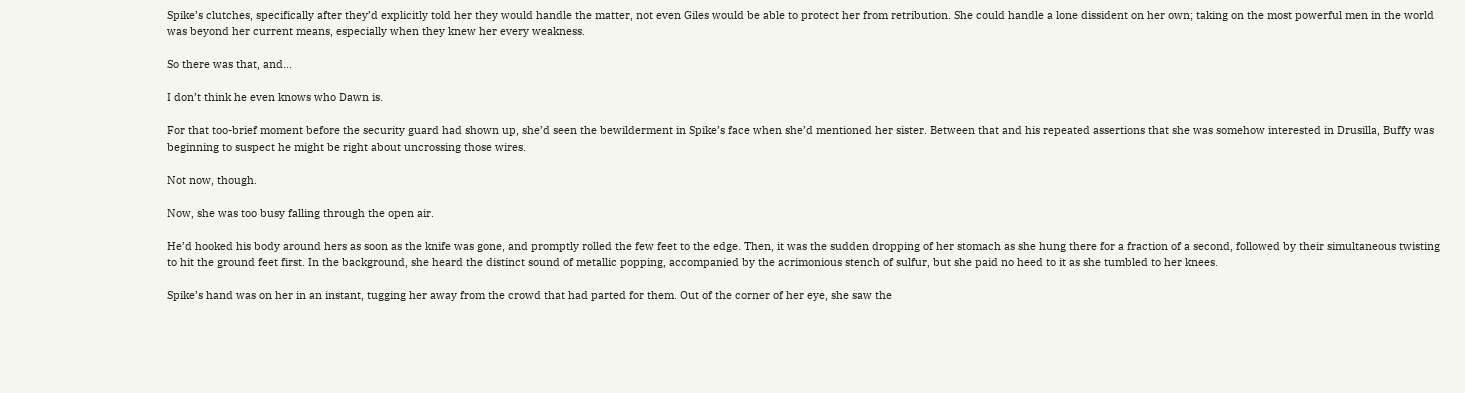Spike’s clutches, specifically after they’d explicitly told her they would handle the matter, not even Giles would be able to protect her from retribution. She could handle a lone dissident on her own; taking on the most powerful men in the world was beyond her current means, especially when they knew her every weakness.

So there was that, and…

I don’t think he even knows who Dawn is.

For that too-brief moment before the security guard had shown up, she’d seen the bewilderment in Spike’s face when she’d mentioned her sister. Between that and his repeated assertions that she was somehow interested in Drusilla, Buffy was beginning to suspect he might be right about uncrossing those wires.

Not now, though.

Now, she was too busy falling through the open air.

He’d hooked his body around hers as soon as the knife was gone, and promptly rolled the few feet to the edge. Then, it was the sudden dropping of her stomach as she hung there for a fraction of a second, followed by their simultaneous twisting to hit the ground feet first. In the background, she heard the distinct sound of metallic popping, accompanied by the acrimonious stench of sulfur, but she paid no heed to it as she tumbled to her knees.

Spike’s hand was on her in an instant, tugging her away from the crowd that had parted for them. Out of the corner of her eye, she saw the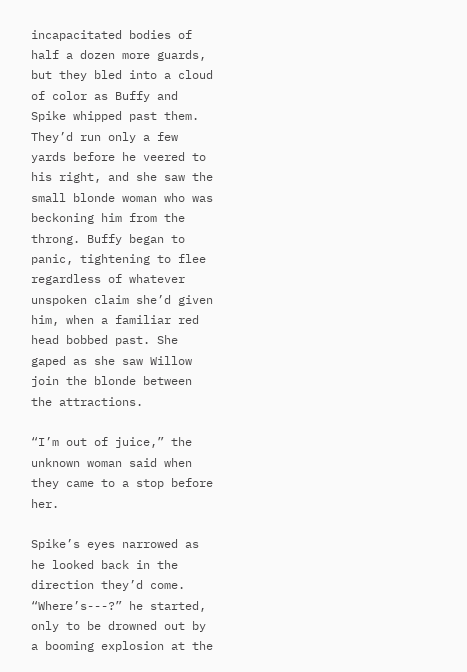incapacitated bodies of half a dozen more guards, but they bled into a cloud of color as Buffy and Spike whipped past them. They’d run only a few yards before he veered to his right, and she saw the small blonde woman who was beckoning him from the throng. Buffy began to panic, tightening to flee regardless of whatever unspoken claim she’d given him, when a familiar red head bobbed past. She gaped as she saw Willow join the blonde between the attractions.

“I’m out of juice,” the unknown woman said when they came to a stop before her.

Spike’s eyes narrowed as he looked back in the direction they’d come. “Where’s---?” he started, only to be drowned out by a booming explosion at the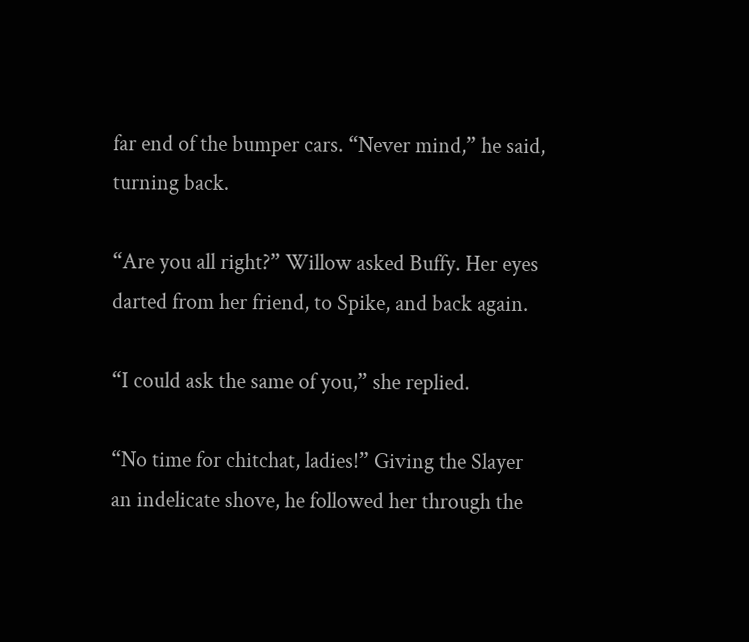far end of the bumper cars. “Never mind,” he said, turning back.

“Are you all right?” Willow asked Buffy. Her eyes darted from her friend, to Spike, and back again.

“I could ask the same of you,” she replied.

“No time for chitchat, ladies!” Giving the Slayer an indelicate shove, he followed her through the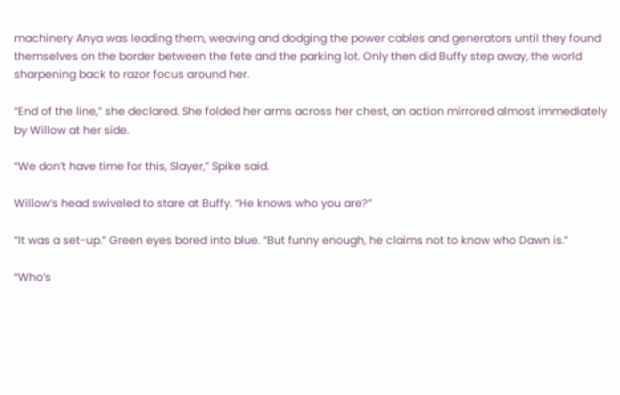machinery Anya was leading them, weaving and dodging the power cables and generators until they found themselves on the border between the fete and the parking lot. Only then did Buffy step away, the world sharpening back to razor focus around her.

“End of the line,” she declared. She folded her arms across her chest, an action mirrored almost immediately by Willow at her side.

“We don’t have time for this, Slayer,” Spike said.

Willow’s head swiveled to stare at Buffy. “He knows who you are?”

“It was a set-up.” Green eyes bored into blue. “But funny enough, he claims not to know who Dawn is.”

“Who’s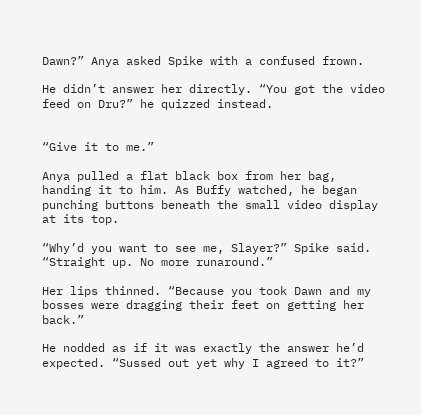Dawn?” Anya asked Spike with a confused frown.

He didn’t answer her directly. “You got the video feed on Dru?” he quizzed instead.


“Give it to me.”

Anya pulled a flat black box from her bag, handing it to him. As Buffy watched, he began punching buttons beneath the small video display at its top.

“Why’d you want to see me, Slayer?” Spike said. “Straight up. No more runaround.”

Her lips thinned. “Because you took Dawn and my bosses were dragging their feet on getting her back.”

He nodded as if it was exactly the answer he’d expected. “Sussed out yet why I agreed to it?”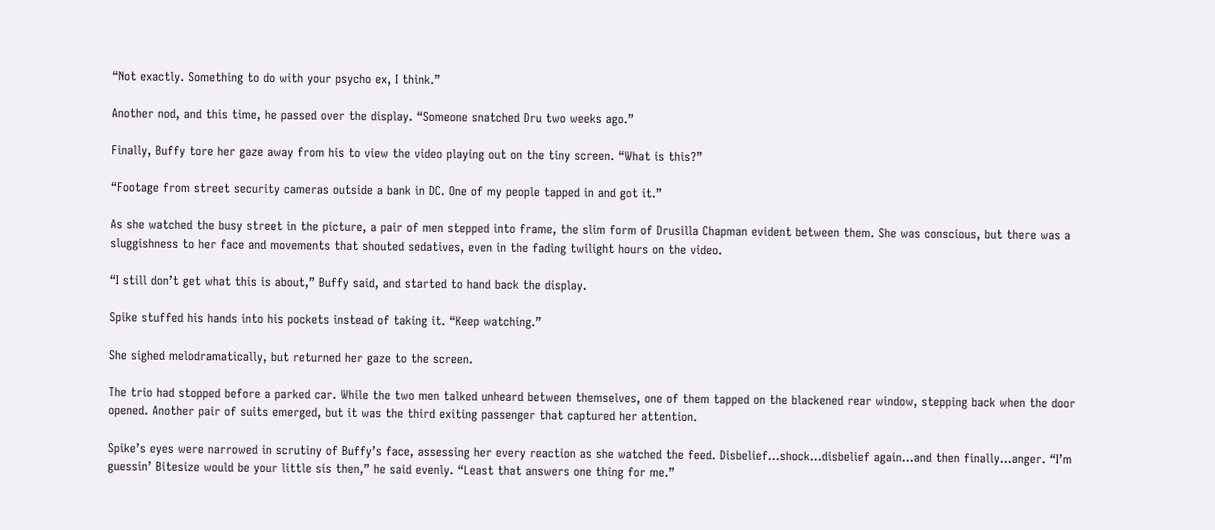“Not exactly. Something to do with your psycho ex, I think.”

Another nod, and this time, he passed over the display. “Someone snatched Dru two weeks ago.”

Finally, Buffy tore her gaze away from his to view the video playing out on the tiny screen. “What is this?”

“Footage from street security cameras outside a bank in DC. One of my people tapped in and got it.”

As she watched the busy street in the picture, a pair of men stepped into frame, the slim form of Drusilla Chapman evident between them. She was conscious, but there was a sluggishness to her face and movements that shouted sedatives, even in the fading twilight hours on the video.

“I still don’t get what this is about,” Buffy said, and started to hand back the display.

Spike stuffed his hands into his pockets instead of taking it. “Keep watching.”

She sighed melodramatically, but returned her gaze to the screen.

The trio had stopped before a parked car. While the two men talked unheard between themselves, one of them tapped on the blackened rear window, stepping back when the door opened. Another pair of suits emerged, but it was the third exiting passenger that captured her attention.

Spike’s eyes were narrowed in scrutiny of Buffy’s face, assessing her every reaction as she watched the feed. Disbelief…shock…disbelief again…and then finally…anger. “I’m guessin’ Bitesize would be your little sis then,” he said evenly. “Least that answers one thing for me.”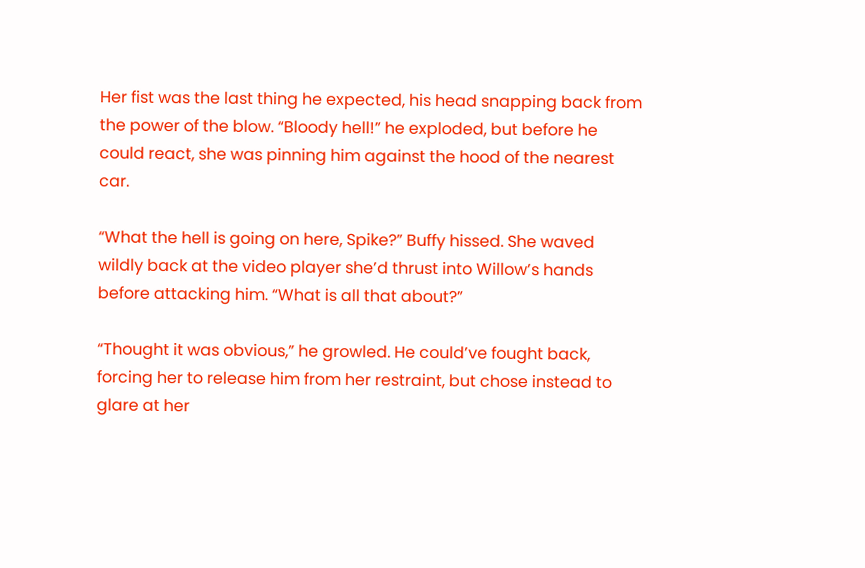Her fist was the last thing he expected, his head snapping back from the power of the blow. “Bloody hell!” he exploded, but before he could react, she was pinning him against the hood of the nearest car.

“What the hell is going on here, Spike?” Buffy hissed. She waved wildly back at the video player she’d thrust into Willow’s hands before attacking him. “What is all that about?”

“Thought it was obvious,” he growled. He could’ve fought back, forcing her to release him from her restraint, but chose instead to glare at her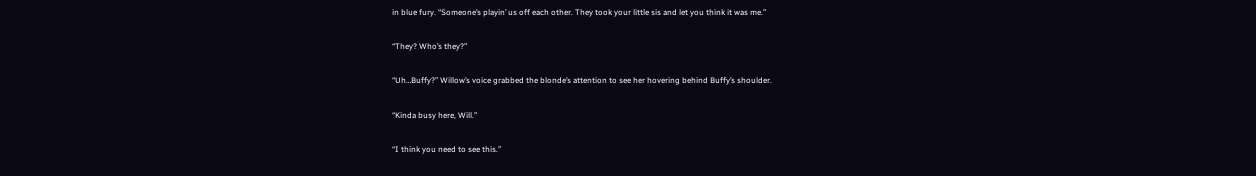in blue fury. “Someone’s playin’ us off each other. They took your little sis and let you think it was me.”

“They? Who’s they?”

“Uh…Buffy?” Willow’s voice grabbed the blonde’s attention to see her hovering behind Buffy’s shoulder.

“Kinda busy here, Will.”

“I think you need to see this.”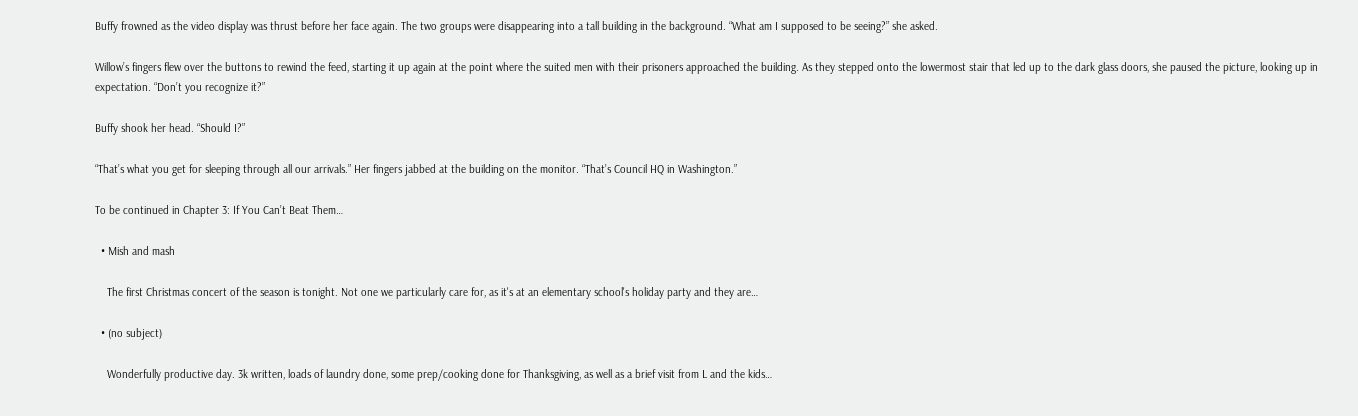Buffy frowned as the video display was thrust before her face again. The two groups were disappearing into a tall building in the background. “What am I supposed to be seeing?” she asked.

Willow’s fingers flew over the buttons to rewind the feed, starting it up again at the point where the suited men with their prisoners approached the building. As they stepped onto the lowermost stair that led up to the dark glass doors, she paused the picture, looking up in expectation. “Don’t you recognize it?”

Buffy shook her head. “Should I?”

“That’s what you get for sleeping through all our arrivals.” Her fingers jabbed at the building on the monitor. “That’s Council HQ in Washington.”

To be continued in Chapter 3: If You Can’t Beat Them…

  • Mish and mash

    The first Christmas concert of the season is tonight. Not one we particularly care for, as it's at an elementary school's holiday party and they are…

  • (no subject)

    Wonderfully productive day. 3k written, loads of laundry done, some prep/cooking done for Thanksgiving, as well as a brief visit from L and the kids…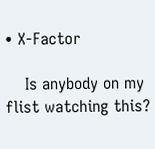• X-Factor

    Is anybody on my flist watching this?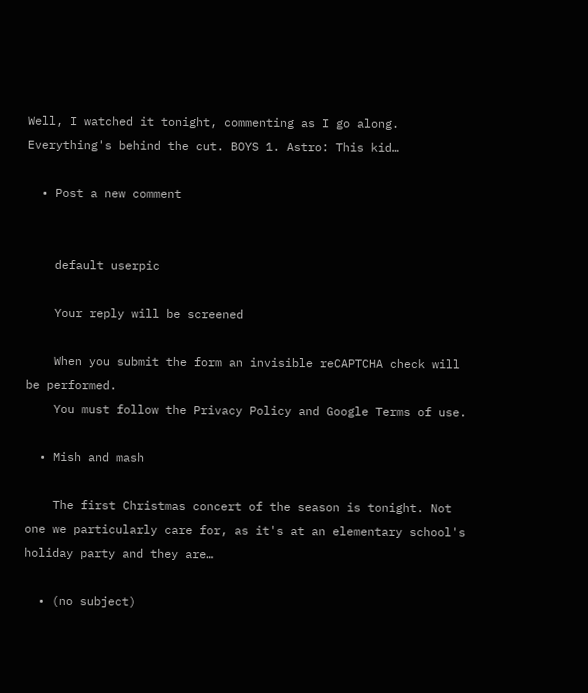Well, I watched it tonight, commenting as I go along. Everything's behind the cut. BOYS 1. Astro: This kid…

  • Post a new comment


    default userpic

    Your reply will be screened

    When you submit the form an invisible reCAPTCHA check will be performed.
    You must follow the Privacy Policy and Google Terms of use.

  • Mish and mash

    The first Christmas concert of the season is tonight. Not one we particularly care for, as it's at an elementary school's holiday party and they are…

  • (no subject)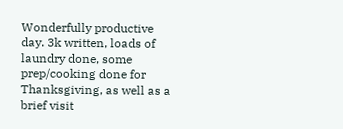Wonderfully productive day. 3k written, loads of laundry done, some prep/cooking done for Thanksgiving, as well as a brief visit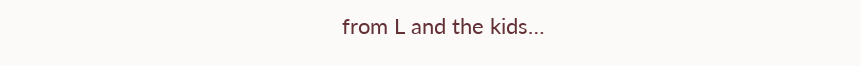from L and the kids…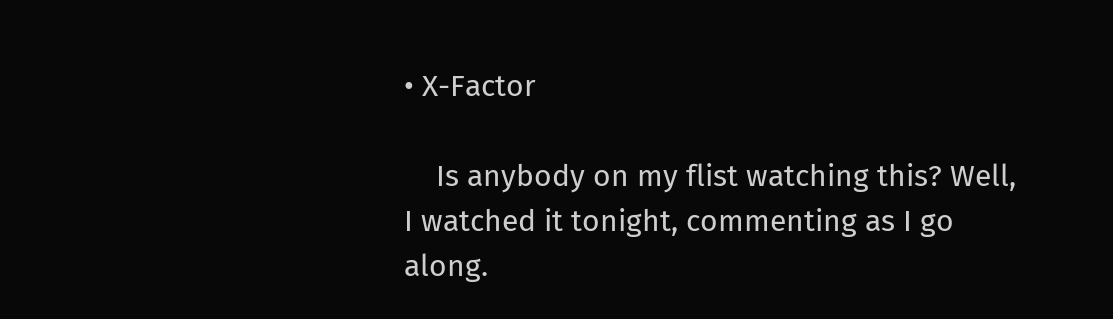• X-Factor

    Is anybody on my flist watching this? Well, I watched it tonight, commenting as I go along.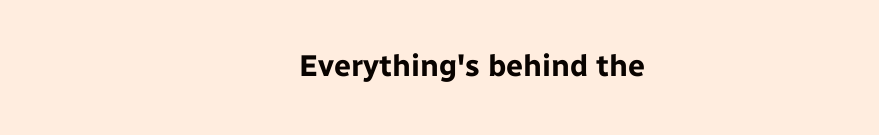Everything's behind the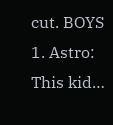cut. BOYS 1. Astro: This kid…